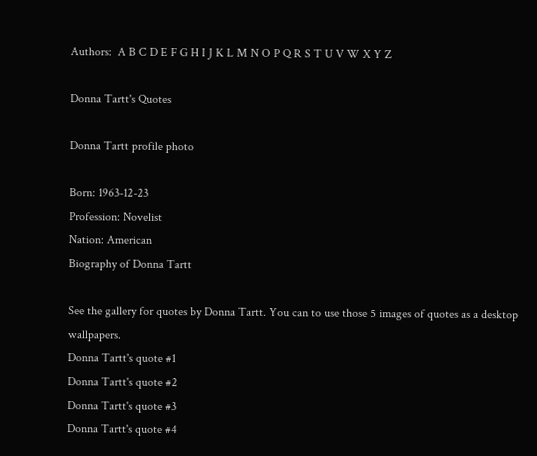Authors:  A B C D E F G H I J K L M N O P Q R S T U V W X Y Z

Donna Tartt's Quotes

Donna Tartt profile photo

Born: 1963-12-23
Profession: Novelist
Nation: American
Biography of Donna Tartt

See the gallery for quotes by Donna Tartt. You can to use those 5 images of quotes as a desktop wallpapers.
Donna Tartt's quote #1
Donna Tartt's quote #2
Donna Tartt's quote #3
Donna Tartt's quote #4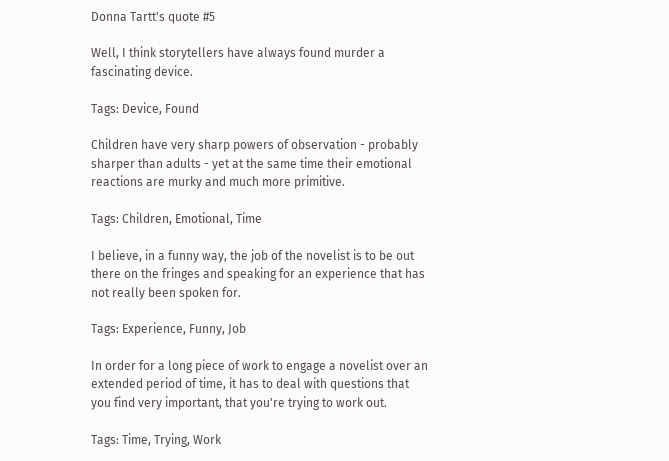Donna Tartt's quote #5

Well, I think storytellers have always found murder a fascinating device.

Tags: Device, Found

Children have very sharp powers of observation - probably sharper than adults - yet at the same time their emotional reactions are murky and much more primitive.

Tags: Children, Emotional, Time

I believe, in a funny way, the job of the novelist is to be out there on the fringes and speaking for an experience that has not really been spoken for.

Tags: Experience, Funny, Job

In order for a long piece of work to engage a novelist over an extended period of time, it has to deal with questions that you find very important, that you're trying to work out.

Tags: Time, Trying, Work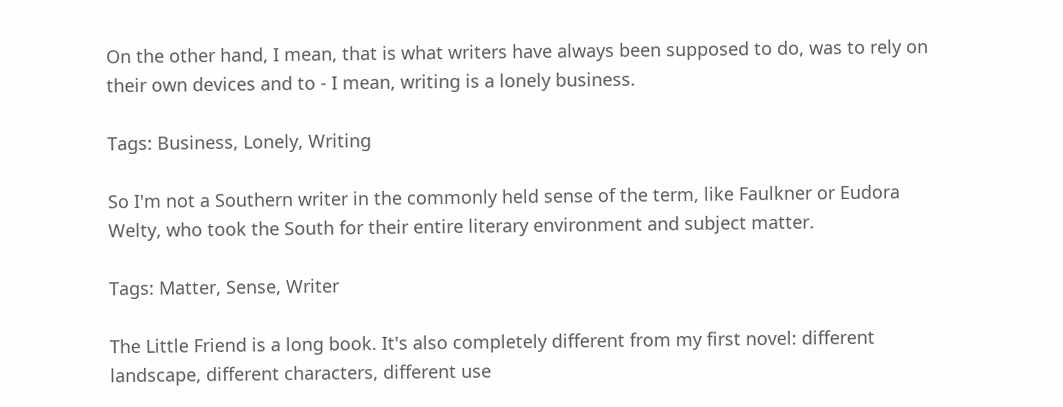On the other hand, I mean, that is what writers have always been supposed to do, was to rely on their own devices and to - I mean, writing is a lonely business.

Tags: Business, Lonely, Writing

So I'm not a Southern writer in the commonly held sense of the term, like Faulkner or Eudora Welty, who took the South for their entire literary environment and subject matter.

Tags: Matter, Sense, Writer

The Little Friend is a long book. It's also completely different from my first novel: different landscape, different characters, different use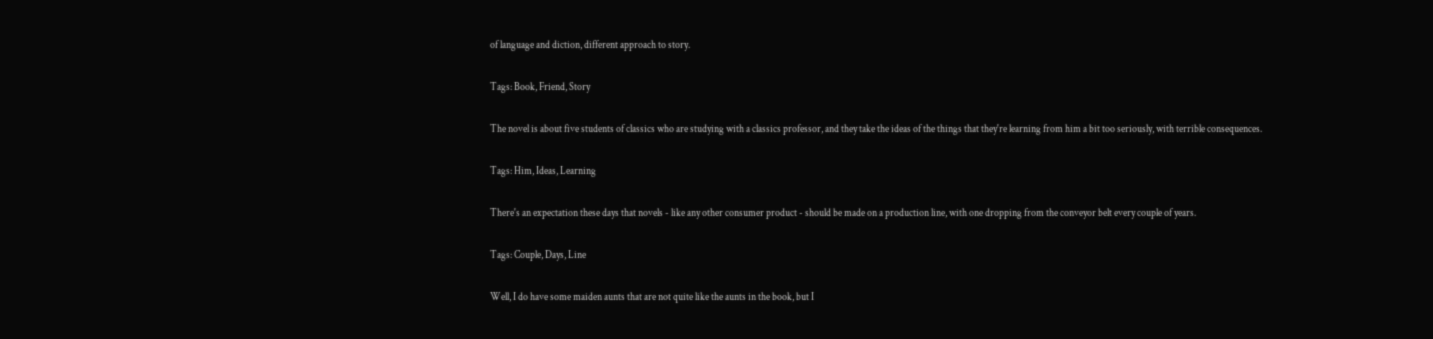of language and diction, different approach to story.

Tags: Book, Friend, Story

The novel is about five students of classics who are studying with a classics professor, and they take the ideas of the things that they're learning from him a bit too seriously, with terrible consequences.

Tags: Him, Ideas, Learning

There's an expectation these days that novels - like any other consumer product - should be made on a production line, with one dropping from the conveyor belt every couple of years.

Tags: Couple, Days, Line

Well, I do have some maiden aunts that are not quite like the aunts in the book, but I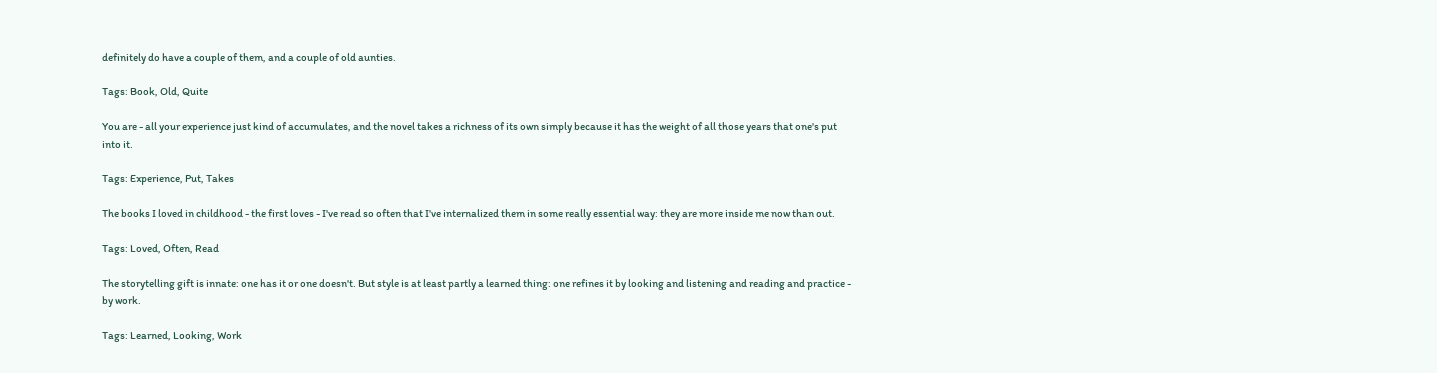definitely do have a couple of them, and a couple of old aunties.

Tags: Book, Old, Quite

You are - all your experience just kind of accumulates, and the novel takes a richness of its own simply because it has the weight of all those years that one's put into it.

Tags: Experience, Put, Takes

The books I loved in childhood - the first loves - I've read so often that I've internalized them in some really essential way: they are more inside me now than out.

Tags: Loved, Often, Read

The storytelling gift is innate: one has it or one doesn't. But style is at least partly a learned thing: one refines it by looking and listening and reading and practice - by work.

Tags: Learned, Looking, Work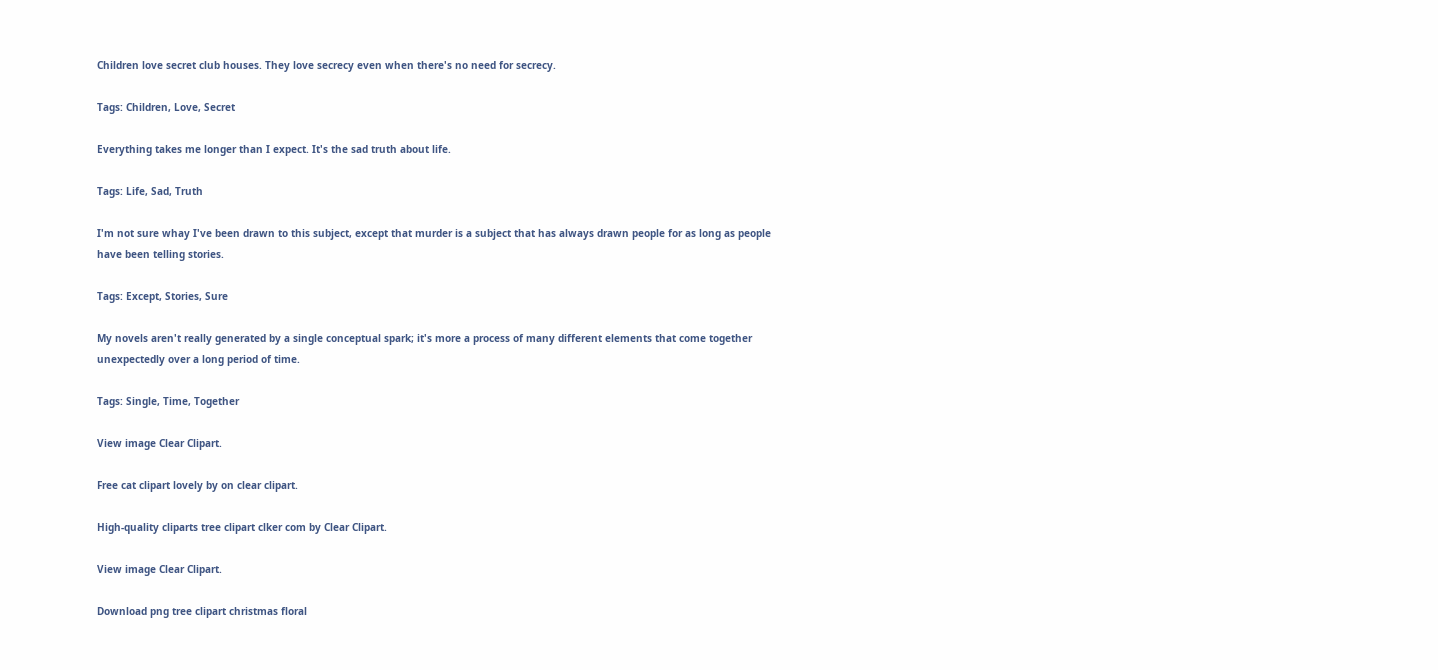Children love secret club houses. They love secrecy even when there's no need for secrecy.

Tags: Children, Love, Secret

Everything takes me longer than I expect. It's the sad truth about life.

Tags: Life, Sad, Truth

I'm not sure whay I've been drawn to this subject, except that murder is a subject that has always drawn people for as long as people have been telling stories.

Tags: Except, Stories, Sure

My novels aren't really generated by a single conceptual spark; it's more a process of many different elements that come together unexpectedly over a long period of time.

Tags: Single, Time, Together

View image Clear Clipart.

Free cat clipart lovely by on clear clipart.

High-quality cliparts tree clipart clker com by Clear Clipart.

View image Clear Clipart.

Download png tree clipart christmas floral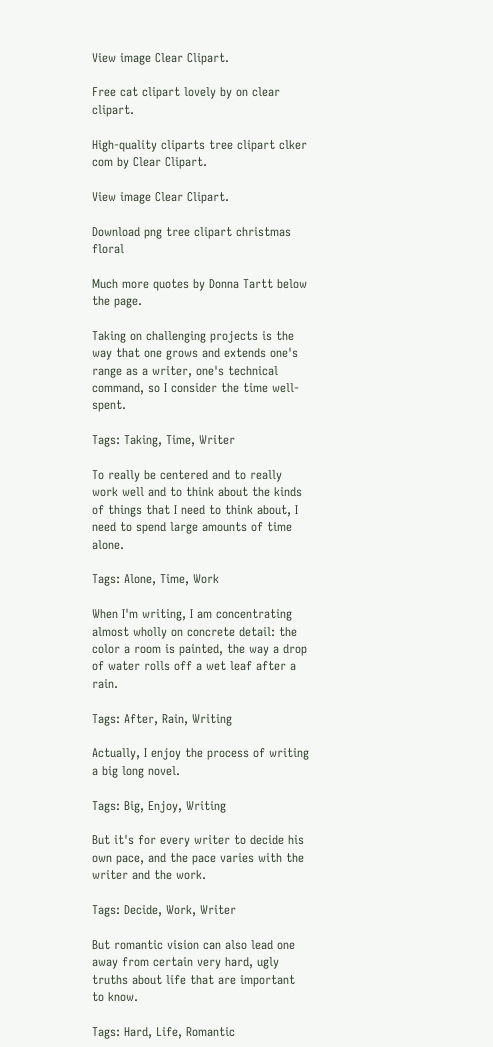View image Clear Clipart.

Free cat clipart lovely by on clear clipart.

High-quality cliparts tree clipart clker com by Clear Clipart.

View image Clear Clipart.

Download png tree clipart christmas floral

Much more quotes by Donna Tartt below the page.

Taking on challenging projects is the way that one grows and extends one's range as a writer, one's technical command, so I consider the time well-spent.

Tags: Taking, Time, Writer

To really be centered and to really work well and to think about the kinds of things that I need to think about, I need to spend large amounts of time alone.

Tags: Alone, Time, Work

When I'm writing, I am concentrating almost wholly on concrete detail: the color a room is painted, the way a drop of water rolls off a wet leaf after a rain.

Tags: After, Rain, Writing

Actually, I enjoy the process of writing a big long novel.

Tags: Big, Enjoy, Writing

But it's for every writer to decide his own pace, and the pace varies with the writer and the work.

Tags: Decide, Work, Writer

But romantic vision can also lead one away from certain very hard, ugly truths about life that are important to know.

Tags: Hard, Life, Romantic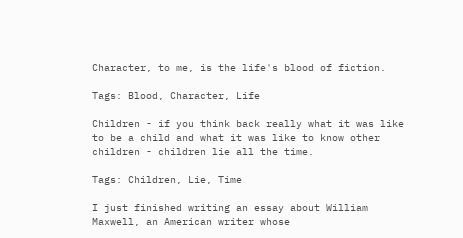Character, to me, is the life's blood of fiction.

Tags: Blood, Character, Life

Children - if you think back really what it was like to be a child and what it was like to know other children - children lie all the time.

Tags: Children, Lie, Time

I just finished writing an essay about William Maxwell, an American writer whose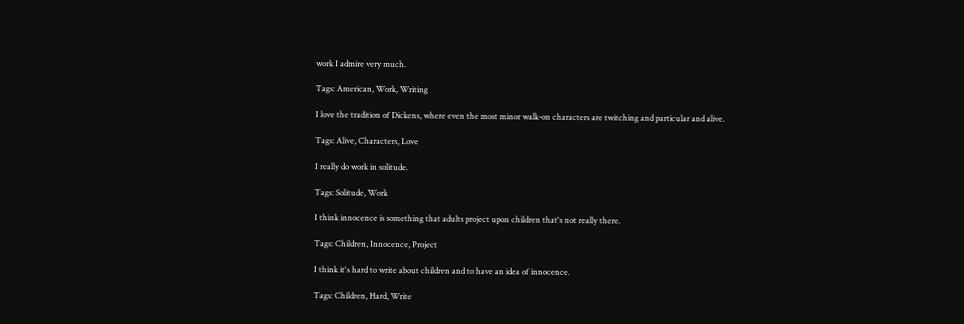work I admire very much.

Tags: American, Work, Writing

I love the tradition of Dickens, where even the most minor walk-on characters are twitching and particular and alive.

Tags: Alive, Characters, Love

I really do work in solitude.

Tags: Solitude, Work

I think innocence is something that adults project upon children that's not really there.

Tags: Children, Innocence, Project

I think it's hard to write about children and to have an idea of innocence.

Tags: Children, Hard, Write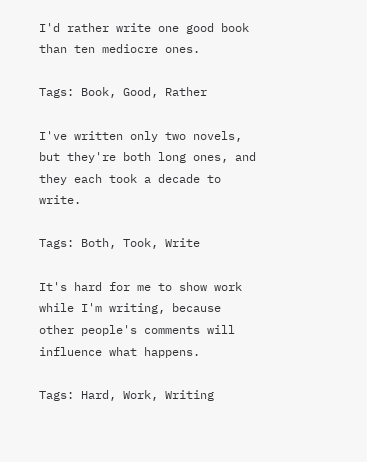I'd rather write one good book than ten mediocre ones.

Tags: Book, Good, Rather

I've written only two novels, but they're both long ones, and they each took a decade to write.

Tags: Both, Took, Write

It's hard for me to show work while I'm writing, because other people's comments will influence what happens.

Tags: Hard, Work, Writing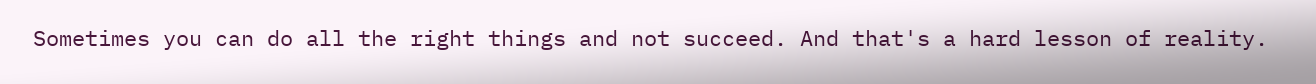Sometimes you can do all the right things and not succeed. And that's a hard lesson of reality.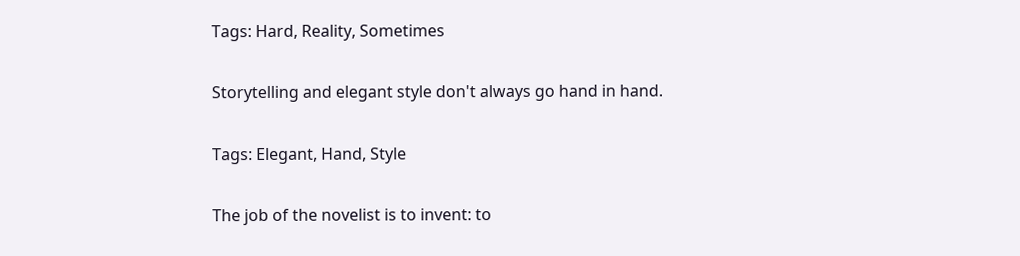Tags: Hard, Reality, Sometimes

Storytelling and elegant style don't always go hand in hand.

Tags: Elegant, Hand, Style

The job of the novelist is to invent: to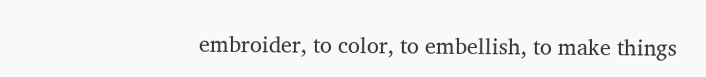embroider, to color, to embellish, to make things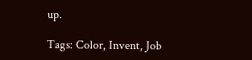up.

Tags: Color, Invent, Job